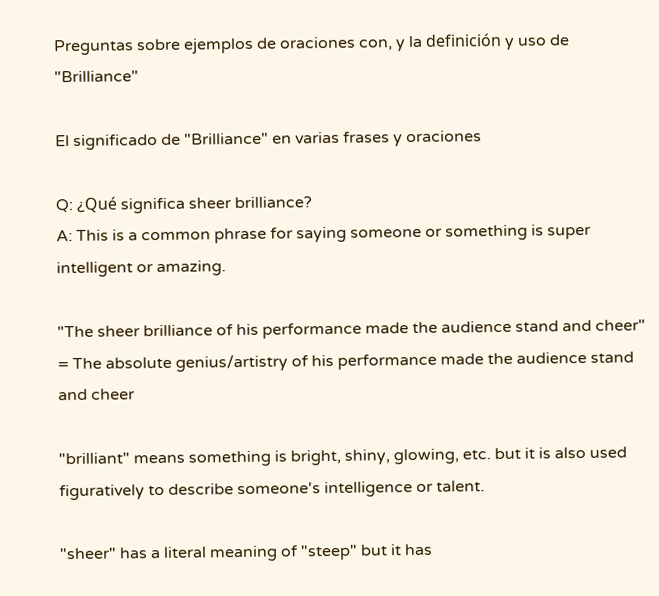Preguntas sobre ejemplos de oraciones con, y la definición y uso de "Brilliance"

El significado de "Brilliance" en varias frases y oraciones

Q: ¿Qué significa sheer brilliance?
A: This is a common phrase for saying someone or something is super intelligent or amazing.

"The sheer brilliance of his performance made the audience stand and cheer" = The absolute genius/artistry of his performance made the audience stand and cheer

"brilliant" means something is bright, shiny, glowing, etc. but it is also used figuratively to describe someone's intelligence or talent.

"sheer" has a literal meaning of "steep" but it has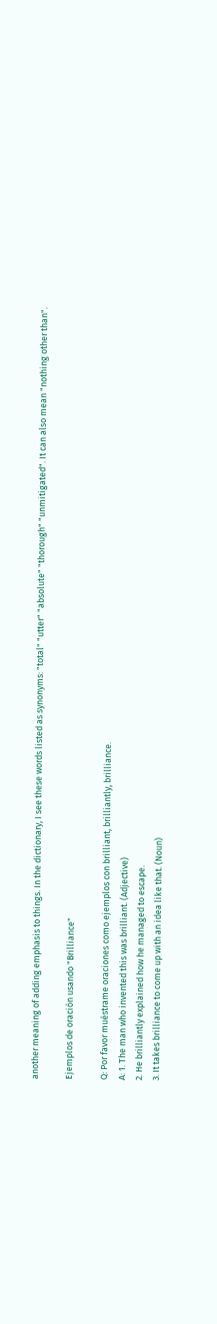another meaning of adding emphasis to things. In the dictionary, I see these words listed as synonyms: "total" "utter" "absolute" "thorough" "unmitigated". It can also mean "nothing other than".

Ejemplos de oración usando "Brilliance"

Q: Por favor muéstrame oraciones como ejemplos con brilliant, brilliantly, brilliance.
A: 1. The man who invented this was brilliant. (Adjective)
2. He brilliantly explained how he managed to escape.
3. It takes brilliance to come up with an idea like that. (Noun)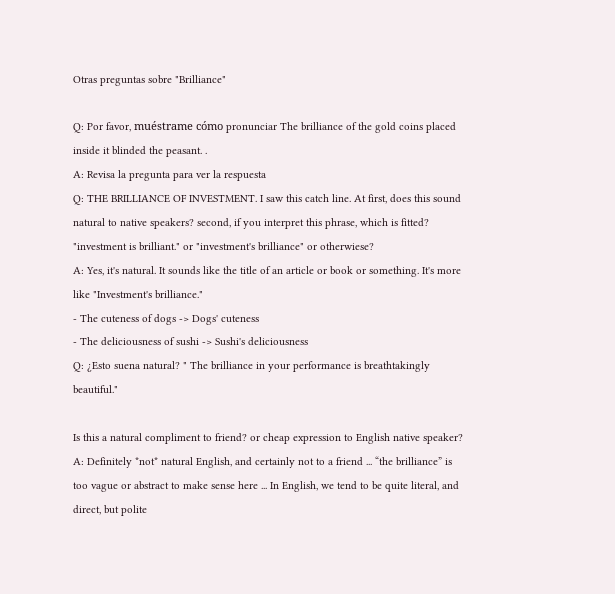Otras preguntas sobre "Brilliance"

Q: Por favor, muéstrame cómo pronunciar The brilliance of the gold coins placed inside it blinded the peasant. .
A: Revisa la pregunta para ver la respuesta
Q: THE BRILLIANCE OF INVESTMENT. I saw this catch line. At first, does this sound natural to native speakers? second, if you interpret this phrase, which is fitted? "investment is brilliant." or "investment's brilliance" or otherwiese?
A: Yes, it's natural. It sounds like the title of an article or book or something. It's more like "Investment's brilliance."
- The cuteness of dogs -> Dogs' cuteness
- The deliciousness of sushi -> Sushi's deliciousness
Q: ¿Esto suena natural? " The brilliance in your performance is breathtakingly beautiful."

Is this a natural compliment to friend? or cheap expression to English native speaker?
A: Definitely *not* natural English, and certainly not to a friend ... “the brilliance” is too vague or abstract to make sense here ... In English, we tend to be quite literal, and direct, but polite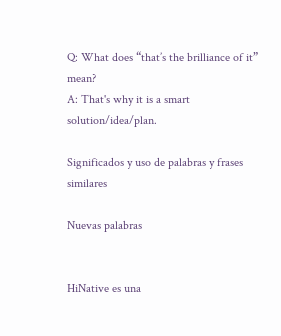Q: What does “that’s the brilliance of it” mean?
A: That's why it is a smart solution/idea/plan.

Significados y uso de palabras y frases similares

Nuevas palabras


HiNative es una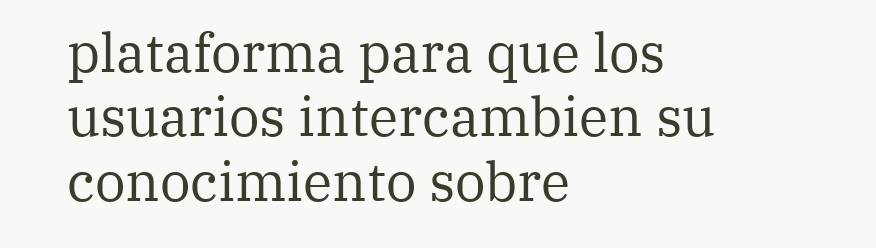plataforma para que los usuarios intercambien su conocimiento sobre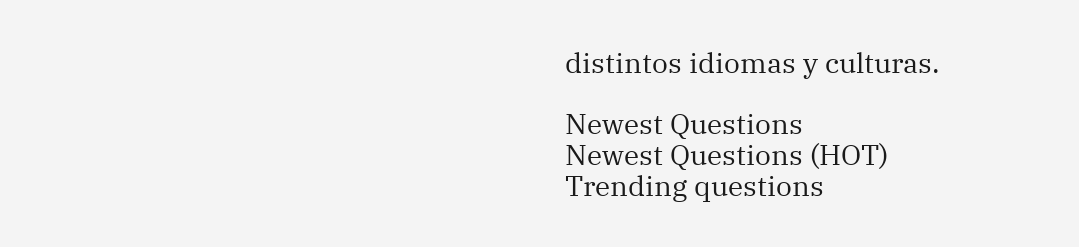distintos idiomas y culturas.

Newest Questions
Newest Questions (HOT)
Trending questions